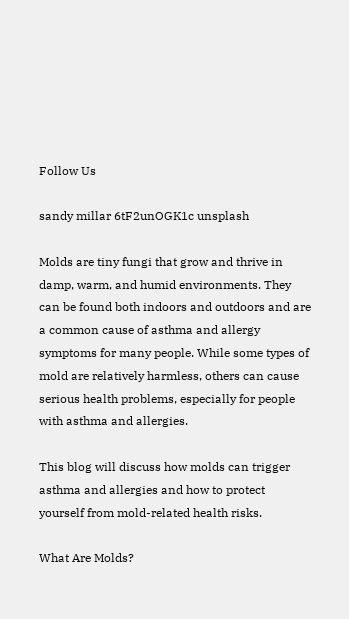Follow Us

sandy millar 6tF2unOGK1c unsplash

Molds are tiny fungi that grow and thrive in damp, warm, and humid environments. They can be found both indoors and outdoors and are a common cause of asthma and allergy symptoms for many people. While some types of mold are relatively harmless, others can cause serious health problems, especially for people with asthma and allergies.

This blog will discuss how molds can trigger asthma and allergies and how to protect yourself from mold-related health risks.

What Are Molds?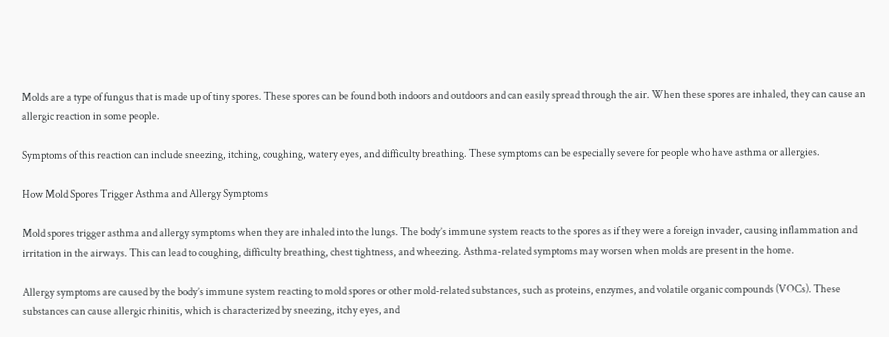Molds are a type of fungus that is made up of tiny spores. These spores can be found both indoors and outdoors and can easily spread through the air. When these spores are inhaled, they can cause an allergic reaction in some people.

Symptoms of this reaction can include sneezing, itching, coughing, watery eyes, and difficulty breathing. These symptoms can be especially severe for people who have asthma or allergies.

How Mold Spores Trigger Asthma and Allergy Symptoms

Mold spores trigger asthma and allergy symptoms when they are inhaled into the lungs. The body’s immune system reacts to the spores as if they were a foreign invader, causing inflammation and irritation in the airways. This can lead to coughing, difficulty breathing, chest tightness, and wheezing. Asthma-related symptoms may worsen when molds are present in the home.

Allergy symptoms are caused by the body’s immune system reacting to mold spores or other mold-related substances, such as proteins, enzymes, and volatile organic compounds (VOCs). These substances can cause allergic rhinitis, which is characterized by sneezing, itchy eyes, and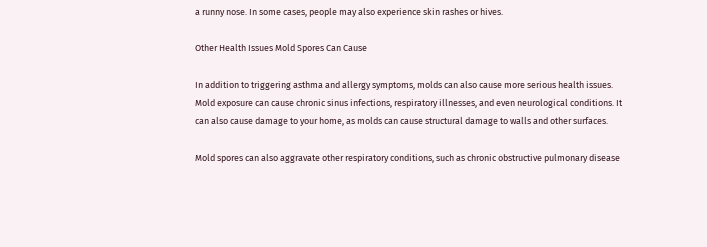a runny nose. In some cases, people may also experience skin rashes or hives.

Other Health Issues Mold Spores Can Cause

In addition to triggering asthma and allergy symptoms, molds can also cause more serious health issues. Mold exposure can cause chronic sinus infections, respiratory illnesses, and even neurological conditions. It can also cause damage to your home, as molds can cause structural damage to walls and other surfaces.

Mold spores can also aggravate other respiratory conditions, such as chronic obstructive pulmonary disease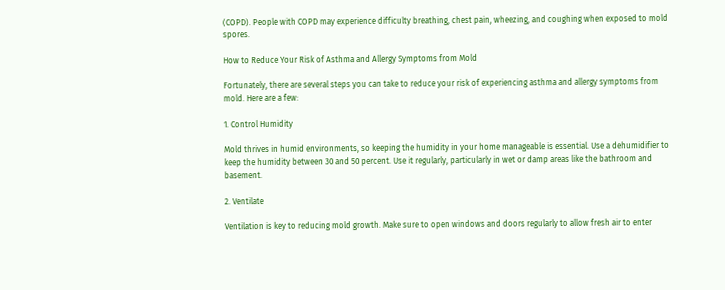(COPD). People with COPD may experience difficulty breathing, chest pain, wheezing, and coughing when exposed to mold spores.

How to Reduce Your Risk of Asthma and Allergy Symptoms from Mold

Fortunately, there are several steps you can take to reduce your risk of experiencing asthma and allergy symptoms from mold. Here are a few:

1. Control Humidity

Mold thrives in humid environments, so keeping the humidity in your home manageable is essential. Use a dehumidifier to keep the humidity between 30 and 50 percent. Use it regularly, particularly in wet or damp areas like the bathroom and basement.

2. Ventilate

Ventilation is key to reducing mold growth. Make sure to open windows and doors regularly to allow fresh air to enter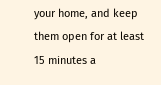your home, and keep them open for at least 15 minutes a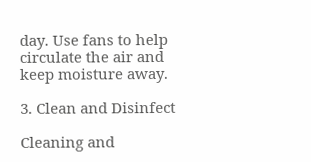day. Use fans to help circulate the air and keep moisture away.

3. Clean and Disinfect

Cleaning and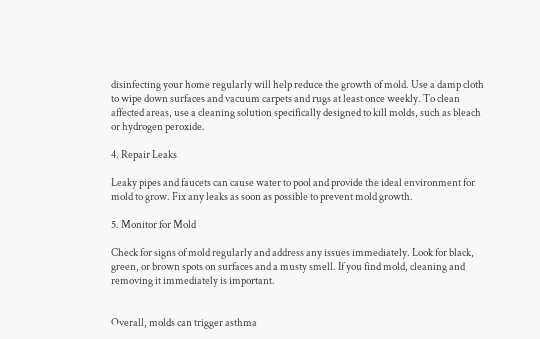disinfecting your home regularly will help reduce the growth of mold. Use a damp cloth to wipe down surfaces and vacuum carpets and rugs at least once weekly. To clean affected areas, use a cleaning solution specifically designed to kill molds, such as bleach or hydrogen peroxide.

4. Repair Leaks

Leaky pipes and faucets can cause water to pool and provide the ideal environment for mold to grow. Fix any leaks as soon as possible to prevent mold growth.

5. Monitor for Mold

Check for signs of mold regularly and address any issues immediately. Look for black, green, or brown spots on surfaces and a musty smell. If you find mold, cleaning and removing it immediately is important.


Overall, molds can trigger asthma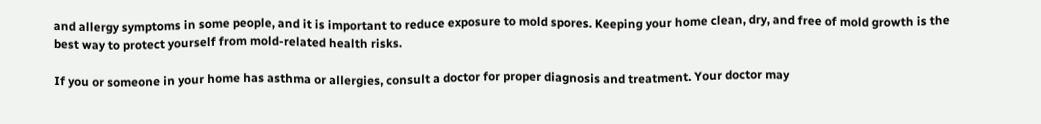and allergy symptoms in some people, and it is important to reduce exposure to mold spores. Keeping your home clean, dry, and free of mold growth is the best way to protect yourself from mold-related health risks.

If you or someone in your home has asthma or allergies, consult a doctor for proper diagnosis and treatment. Your doctor may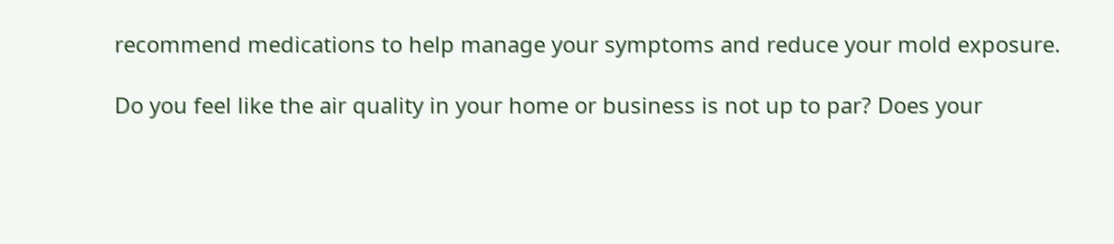recommend medications to help manage your symptoms and reduce your mold exposure.

Do you feel like the air quality in your home or business is not up to par? Does your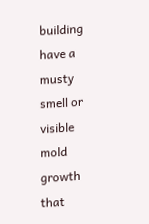building have a musty smell or visible mold growth that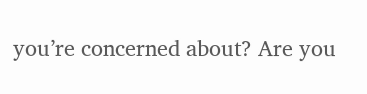you’re concerned about? Are you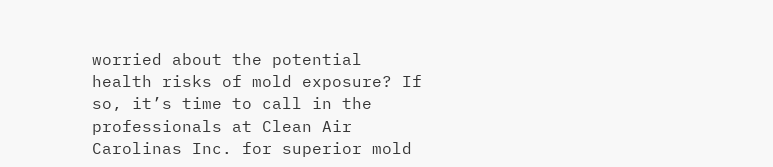worried about the potential health risks of mold exposure? If so, it’s time to call in the professionals at Clean Air Carolinas Inc. for superior mold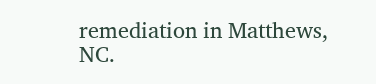remediation in Matthews, NC.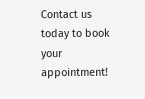Contact us today to book your appointment!